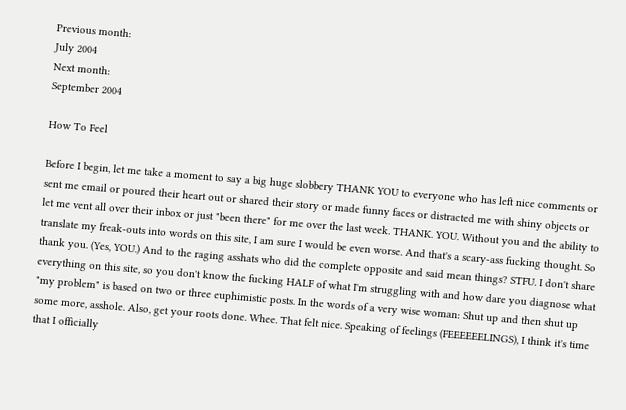Previous month:
July 2004
Next month:
September 2004

How To Feel

Before I begin, let me take a moment to say a big huge slobbery THANK YOU to everyone who has left nice comments or sent me email or poured their heart out or shared their story or made funny faces or distracted me with shiny objects or let me vent all over their inbox or just "been there" for me over the last week. THANK. YOU. Without you and the ability to translate my freak-outs into words on this site, I am sure I would be even worse. And that's a scary-ass fucking thought. So thank you. (Yes, YOU.) And to the raging asshats who did the complete opposite and said mean things? STFU. I don't share everything on this site, so you don't know the fucking HALF of what I'm struggling with and how dare you diagnose what "my problem" is based on two or three euphimistic posts. In the words of a very wise woman: Shut up and then shut up some more, asshole. Also, get your roots done. Whee. That felt nice. Speaking of feelings (FEEEEEELINGS), I think it's time that I officially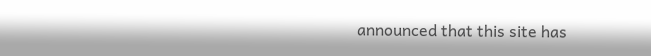announced that this site has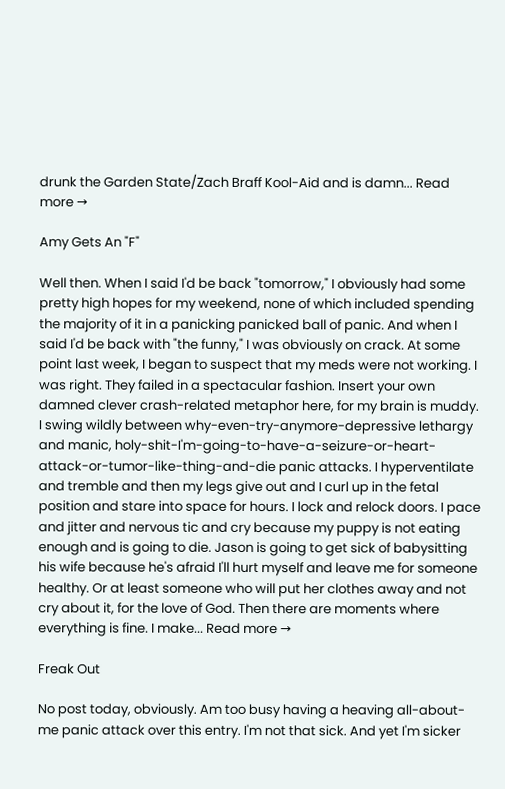drunk the Garden State/Zach Braff Kool-Aid and is damn... Read more →

Amy Gets An "F"

Well then. When I said I'd be back "tomorrow," I obviously had some pretty high hopes for my weekend, none of which included spending the majority of it in a panicking panicked ball of panic. And when I said I'd be back with "the funny," I was obviously on crack. At some point last week, I began to suspect that my meds were not working. I was right. They failed in a spectacular fashion. Insert your own damned clever crash-related metaphor here, for my brain is muddy. I swing wildly between why-even-try-anymore-depressive lethargy and manic, holy-shit-I'm-going-to-have-a-seizure-or-heart-attack-or-tumor-like-thing-and-die panic attacks. I hyperventilate and tremble and then my legs give out and I curl up in the fetal position and stare into space for hours. I lock and relock doors. I pace and jitter and nervous tic and cry because my puppy is not eating enough and is going to die. Jason is going to get sick of babysitting his wife because he's afraid I'll hurt myself and leave me for someone healthy. Or at least someone who will put her clothes away and not cry about it, for the love of God. Then there are moments where everything is fine. I make... Read more →

Freak Out

No post today, obviously. Am too busy having a heaving all-about-me panic attack over this entry. I'm not that sick. And yet I'm sicker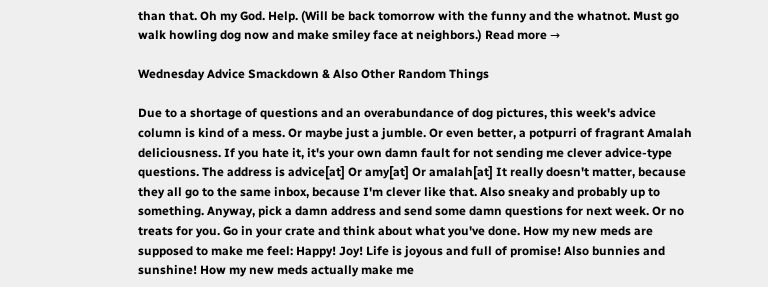than that. Oh my God. Help. (Will be back tomorrow with the funny and the whatnot. Must go walk howling dog now and make smiley face at neighbors.) Read more →

Wednesday Advice Smackdown & Also Other Random Things

Due to a shortage of questions and an overabundance of dog pictures, this week's advice column is kind of a mess. Or maybe just a jumble. Or even better, a potpurri of fragrant Amalah deliciousness. If you hate it, it's your own damn fault for not sending me clever advice-type questions. The address is advice[at] Or amy[at] Or amalah[at] It really doesn't matter, because they all go to the same inbox, because I'm clever like that. Also sneaky and probably up to something. Anyway, pick a damn address and send some damn questions for next week. Or no treats for you. Go in your crate and think about what you've done. How my new meds are supposed to make me feel: Happy! Joy! Life is joyous and full of promise! Also bunnies and sunshine! How my new meds actually make me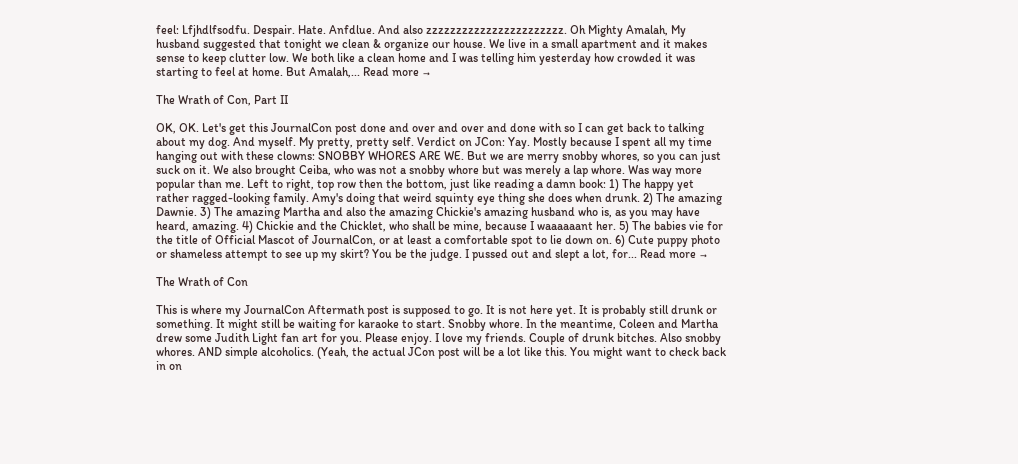feel: Lfjhdlfsodfu. Despair. Hate. Anfdlue. And also zzzzzzzzzzzzzzzzzzzzzzz. Oh Mighty Amalah, My husband suggested that tonight we clean & organize our house. We live in a small apartment and it makes sense to keep clutter low. We both like a clean home and I was telling him yesterday how crowded it was starting to feel at home. But Amalah,... Read more →

The Wrath of Con, Part II

OK, OK. Let's get this JournalCon post done and over and over and done with so I can get back to talking about my dog. And myself. My pretty, pretty self. Verdict on JCon: Yay. Mostly because I spent all my time hanging out with these clowns: SNOBBY WHORES ARE WE. But we are merry snobby whores, so you can just suck on it. We also brought Ceiba, who was not a snobby whore but was merely a lap whore. Was way more popular than me. Left to right, top row then the bottom, just like reading a damn book: 1) The happy yet rather ragged-looking family. Amy's doing that weird squinty eye thing she does when drunk. 2) The amazing Dawnie. 3) The amazing Martha and also the amazing Chickie's amazing husband who is, as you may have heard, amazing. 4) Chickie and the Chicklet, who shall be mine, because I waaaaaant her. 5) The babies vie for the title of Official Mascot of JournalCon, or at least a comfortable spot to lie down on. 6) Cute puppy photo or shameless attempt to see up my skirt? You be the judge. I pussed out and slept a lot, for... Read more →

The Wrath of Con

This is where my JournalCon Aftermath post is supposed to go. It is not here yet. It is probably still drunk or something. It might still be waiting for karaoke to start. Snobby whore. In the meantime, Coleen and Martha drew some Judith Light fan art for you. Please enjoy. I love my friends. Couple of drunk bitches. Also snobby whores. AND simple alcoholics. (Yeah, the actual JCon post will be a lot like this. You might want to check back in on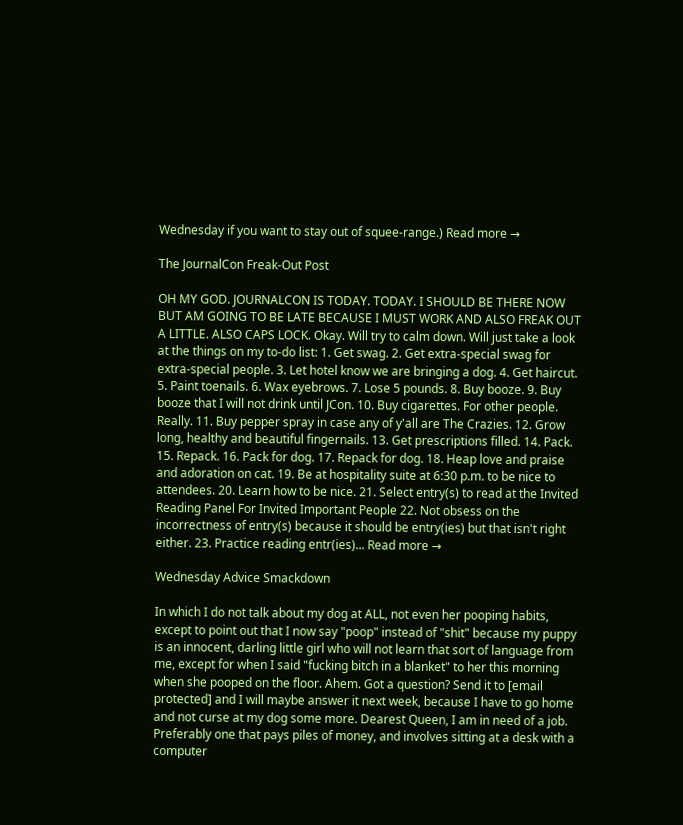Wednesday if you want to stay out of squee-range.) Read more →

The JournalCon Freak-Out Post

OH MY GOD. JOURNALCON IS TODAY. TODAY. I SHOULD BE THERE NOW BUT AM GOING TO BE LATE BECAUSE I MUST WORK AND ALSO FREAK OUT A LITTLE. ALSO CAPS LOCK. Okay. Will try to calm down. Will just take a look at the things on my to-do list: 1. Get swag. 2. Get extra-special swag for extra-special people. 3. Let hotel know we are bringing a dog. 4. Get haircut. 5. Paint toenails. 6. Wax eyebrows. 7. Lose 5 pounds. 8. Buy booze. 9. Buy booze that I will not drink until JCon. 10. Buy cigarettes. For other people. Really. 11. Buy pepper spray in case any of y'all are The Crazies. 12. Grow long, healthy and beautiful fingernails. 13. Get prescriptions filled. 14. Pack. 15. Repack. 16. Pack for dog. 17. Repack for dog. 18. Heap love and praise and adoration on cat. 19. Be at hospitality suite at 6:30 p.m. to be nice to attendees. 20. Learn how to be nice. 21. Select entry(s) to read at the Invited Reading Panel For Invited Important People 22. Not obsess on the incorrectness of entry(s) because it should be entry(ies) but that isn't right either. 23. Practice reading entr(ies)... Read more →

Wednesday Advice Smackdown

In which I do not talk about my dog at ALL, not even her pooping habits, except to point out that I now say "poop" instead of "shit" because my puppy is an innocent, darling little girl who will not learn that sort of language from me, except for when I said "fucking bitch in a blanket" to her this morning when she pooped on the floor. Ahem. Got a question? Send it to [email protected] and I will maybe answer it next week, because I have to go home and not curse at my dog some more. Dearest Queen, I am in need of a job. Preferably one that pays piles of money, and involves sitting at a desk with a computer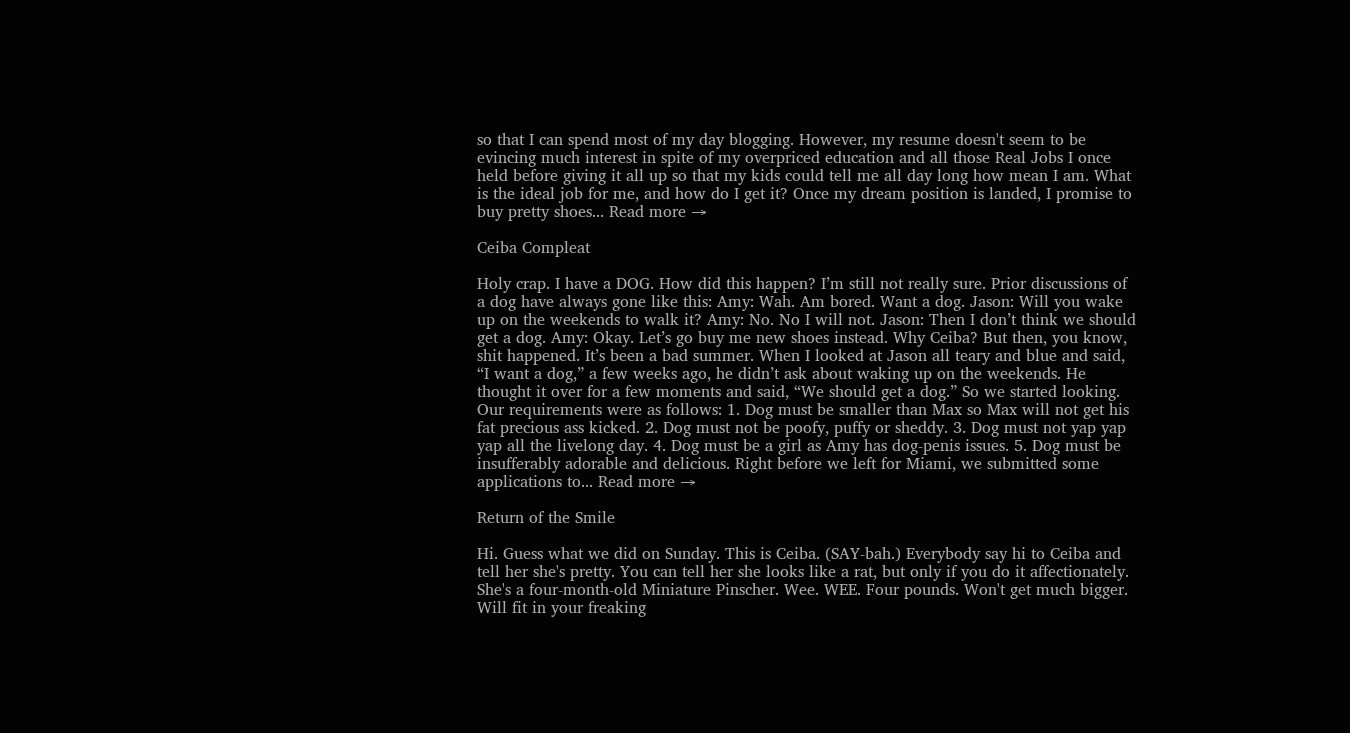so that I can spend most of my day blogging. However, my resume doesn't seem to be evincing much interest in spite of my overpriced education and all those Real Jobs I once held before giving it all up so that my kids could tell me all day long how mean I am. What is the ideal job for me, and how do I get it? Once my dream position is landed, I promise to buy pretty shoes... Read more →

Ceiba Compleat

Holy crap. I have a DOG. How did this happen? I’m still not really sure. Prior discussions of a dog have always gone like this: Amy: Wah. Am bored. Want a dog. Jason: Will you wake up on the weekends to walk it? Amy: No. No I will not. Jason: Then I don’t think we should get a dog. Amy: Okay. Let’s go buy me new shoes instead. Why Ceiba? But then, you know, shit happened. It’s been a bad summer. When I looked at Jason all teary and blue and said, “I want a dog,” a few weeks ago, he didn’t ask about waking up on the weekends. He thought it over for a few moments and said, “We should get a dog.” So we started looking. Our requirements were as follows: 1. Dog must be smaller than Max so Max will not get his fat precious ass kicked. 2. Dog must not be poofy, puffy or sheddy. 3. Dog must not yap yap yap all the livelong day. 4. Dog must be a girl as Amy has dog-penis issues. 5. Dog must be insufferably adorable and delicious. Right before we left for Miami, we submitted some applications to... Read more →

Return of the Smile

Hi. Guess what we did on Sunday. This is Ceiba. (SAY-bah.) Everybody say hi to Ceiba and tell her she's pretty. You can tell her she looks like a rat, but only if you do it affectionately. She's a four-month-old Miniature Pinscher. Wee. WEE. Four pounds. Won't get much bigger. Will fit in your freaking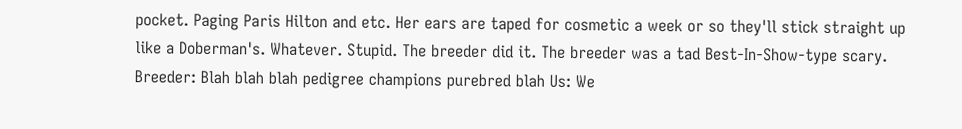pocket. Paging Paris Hilton and etc. Her ears are taped for cosmetic a week or so they'll stick straight up like a Doberman's. Whatever. Stupid. The breeder did it. The breeder was a tad Best-In-Show-type scary. Breeder: Blah blah blah pedigree champions purebred blah Us: We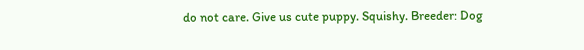do not care. Give us cute puppy. Squishy. Breeder: Dog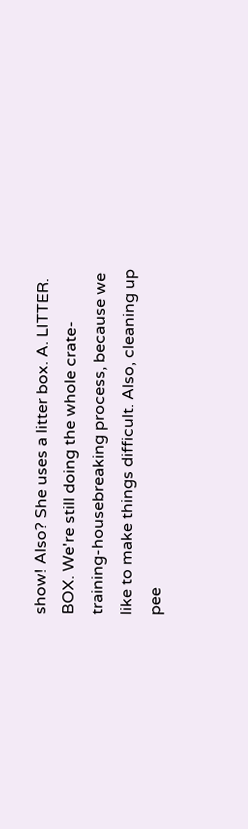show! Also? She uses a litter box. A. LITTER. BOX. We're still doing the whole crate-training-housebreaking process, because we like to make things difficult. Also, cleaning up pee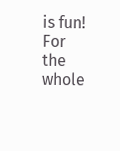is fun! For the whole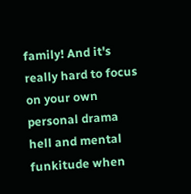family! And it's really hard to focus on your own personal drama hell and mental funkitude when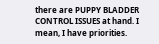there are PUPPY BLADDER CONTROL ISSUES at hand. I mean, I have priorities.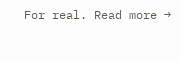For real. Read more →